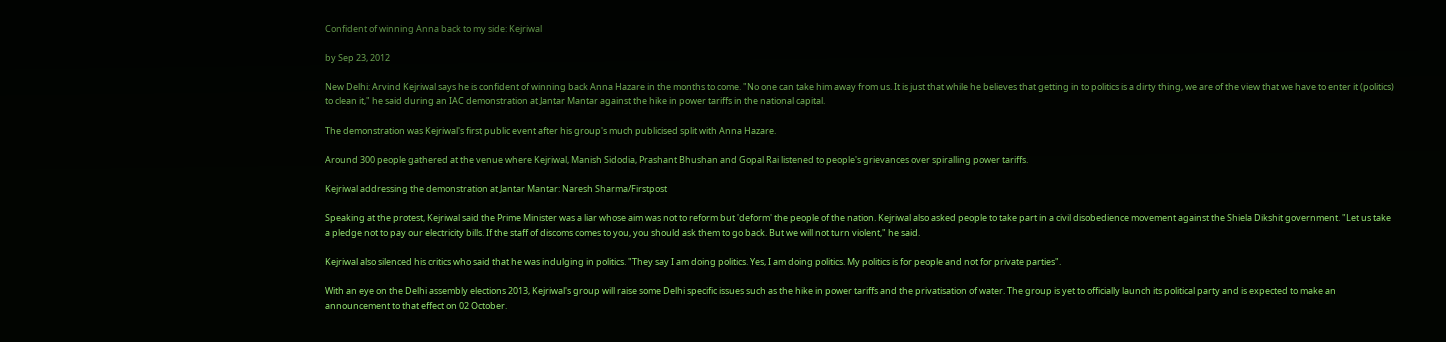Confident of winning Anna back to my side: Kejriwal

by Sep 23, 2012

New Delhi: Arvind Kejriwal says he is confident of winning back Anna Hazare in the months to come. "No one can take him away from us. It is just that while he believes that getting in to politics is a dirty thing, we are of the view that we have to enter it (politics) to clean it," he said during an IAC demonstration at Jantar Mantar against the hike in power tariffs in the national capital.

The demonstration was Kejriwal's first public event after his group's much publicised split with Anna Hazare.

Around 300 people gathered at the venue where Kejriwal, Manish Sidodia, Prashant Bhushan and Gopal Rai listened to people's grievances over spiralling power tariffs.

Kejriwal addressing the demonstration at Jantar Mantar: Naresh Sharma/Firstpost

Speaking at the protest, Kejriwal said the Prime Minister was a liar whose aim was not to reform but 'deform' the people of the nation. Kejriwal also asked people to take part in a civil disobedience movement against the Shiela Dikshit government. "Let us take a pledge not to pay our electricity bills. If the staff of discoms comes to you, you should ask them to go back. But we will not turn violent," he said.

Kejriwal also silenced his critics who said that he was indulging in politics. "They say I am doing politics. Yes, I am doing politics. My politics is for people and not for private parties".

With an eye on the Delhi assembly elections 2013, Kejriwal's group will raise some Delhi specific issues such as the hike in power tariffs and the privatisation of water. The group is yet to officially launch its political party and is expected to make an announcement to that effect on 02 October.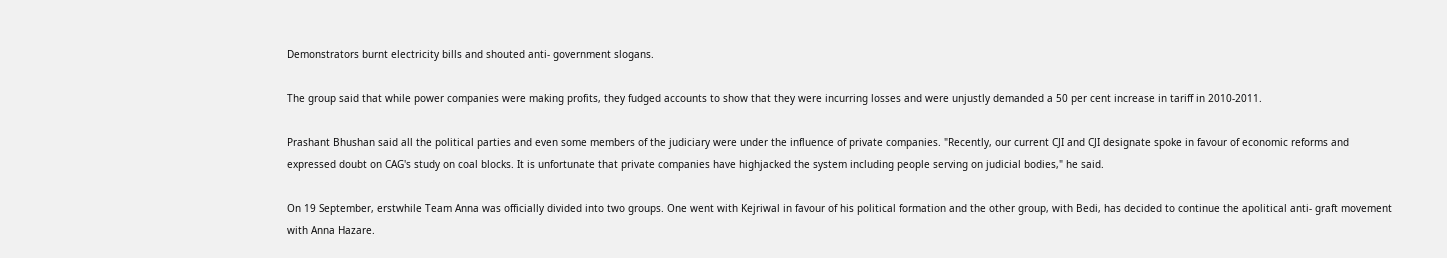Demonstrators burnt electricity bills and shouted anti- government slogans.

The group said that while power companies were making profits, they fudged accounts to show that they were incurring losses and were unjustly demanded a 50 per cent increase in tariff in 2010-2011.

Prashant Bhushan said all the political parties and even some members of the judiciary were under the influence of private companies. "Recently, our current CJI and CJI designate spoke in favour of economic reforms and expressed doubt on CAG's study on coal blocks. It is unfortunate that private companies have highjacked the system including people serving on judicial bodies," he said.

On 19 September, erstwhile Team Anna was officially divided into two groups. One went with Kejriwal in favour of his political formation and the other group, with Bedi, has decided to continue the apolitical anti- graft movement with Anna Hazare.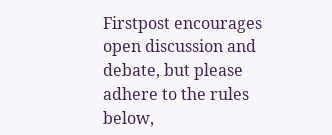Firstpost encourages open discussion and debate, but please adhere to the rules below,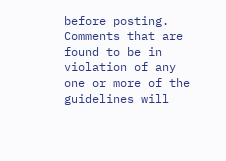before posting. Comments that are found to be in violation of any one or more of the guidelines will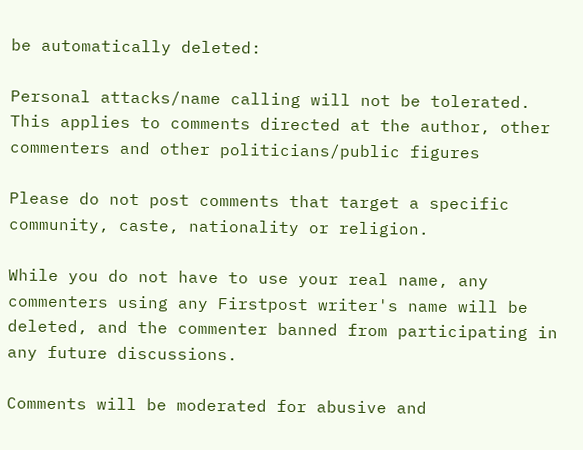be automatically deleted:

Personal attacks/name calling will not be tolerated. This applies to comments directed at the author, other commenters and other politicians/public figures

Please do not post comments that target a specific community, caste, nationality or religion.

While you do not have to use your real name, any commenters using any Firstpost writer's name will be deleted, and the commenter banned from participating in any future discussions.

Comments will be moderated for abusive and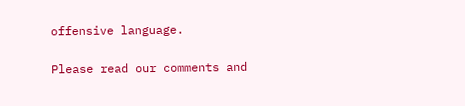offensive language.

Please read our comments and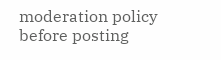moderation policy before posting